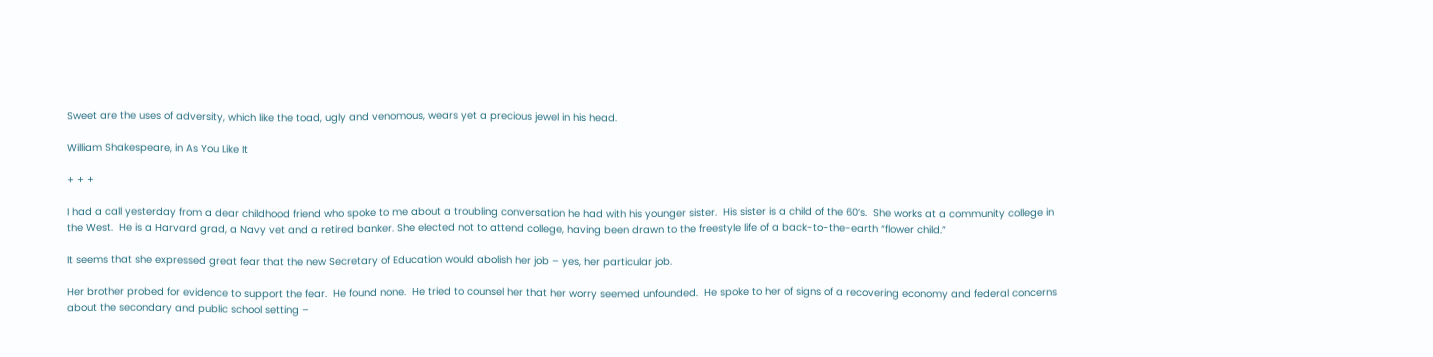Sweet are the uses of adversity, which like the toad, ugly and venomous, wears yet a precious jewel in his head.

William Shakespeare, in As You Like It

+ + +

I had a call yesterday from a dear childhood friend who spoke to me about a troubling conversation he had with his younger sister.  His sister is a child of the 60’s.  She works at a community college in the West.  He is a Harvard grad, a Navy vet and a retired banker. She elected not to attend college, having been drawn to the freestyle life of a back-to-the-earth “flower child.”

It seems that she expressed great fear that the new Secretary of Education would abolish her job – yes, her particular job.

Her brother probed for evidence to support the fear.  He found none.  He tried to counsel her that her worry seemed unfounded.  He spoke to her of signs of a recovering economy and federal concerns about the secondary and public school setting –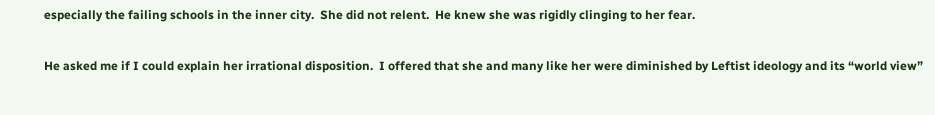especially the failing schools in the inner city.  She did not relent.  He knew she was rigidly clinging to her fear.

He asked me if I could explain her irrational disposition.  I offered that she and many like her were diminished by Leftist ideology and its “world view”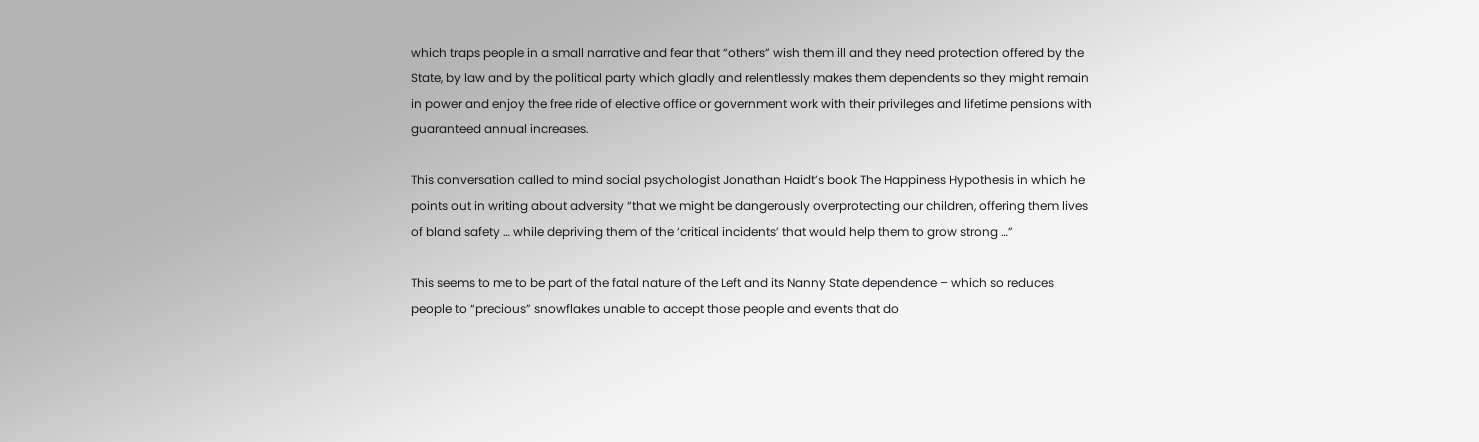which traps people in a small narrative and fear that “others” wish them ill and they need protection offered by the State, by law and by the political party which gladly and relentlessly makes them dependents so they might remain in power and enjoy the free ride of elective office or government work with their privileges and lifetime pensions with guaranteed annual increases.

This conversation called to mind social psychologist Jonathan Haidt’s book The Happiness Hypothesis in which he points out in writing about adversity “that we might be dangerously overprotecting our children, offering them lives of bland safety … while depriving them of the ‘critical incidents’ that would help them to grow strong …”

This seems to me to be part of the fatal nature of the Left and its Nanny State dependence – which so reduces people to “precious” snowflakes unable to accept those people and events that do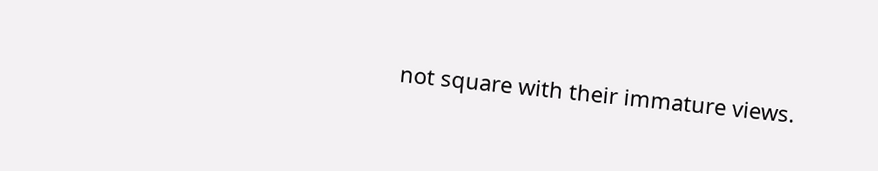not square with their immature views.